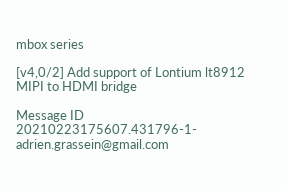mbox series

[v4,0/2] Add support of Lontium lt8912 MIPI to HDMI bridge

Message ID 20210223175607.431796-1-adrien.grassein@gmail.com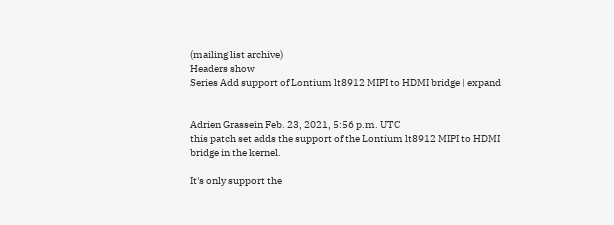(mailing list archive)
Headers show
Series Add support of Lontium lt8912 MIPI to HDMI bridge | expand


Adrien Grassein Feb. 23, 2021, 5:56 p.m. UTC
this patch set adds the support of the Lontium lt8912 MIPI to HDMI
bridge in the kernel.

It's only support the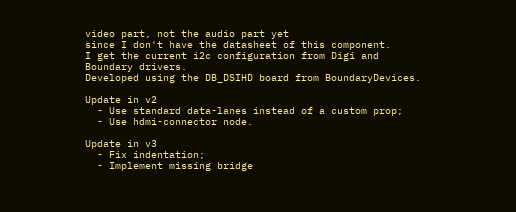video part, not the audio part yet
since I don't have the datasheet of this component.
I get the current i2c configuration from Digi and
Boundary drivers.
Developed using the DB_DSIHD board from BoundaryDevices.

Update in v2
  - Use standard data-lanes instead of a custom prop;
  - Use hdmi-connector node.

Update in v3
  - Fix indentation;
  - Implement missing bridge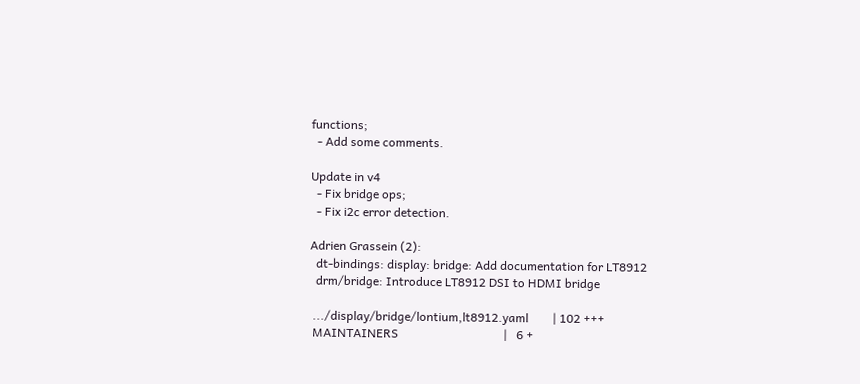functions;
  - Add some comments.

Update in v4
  - Fix bridge ops;
  - Fix i2c error detection.

Adrien Grassein (2):
  dt-bindings: display: bridge: Add documentation for LT8912
  drm/bridge: Introduce LT8912 DSI to HDMI bridge

 .../display/bridge/lontium,lt8912.yaml        | 102 +++
 MAINTAINERS                                   |   6 +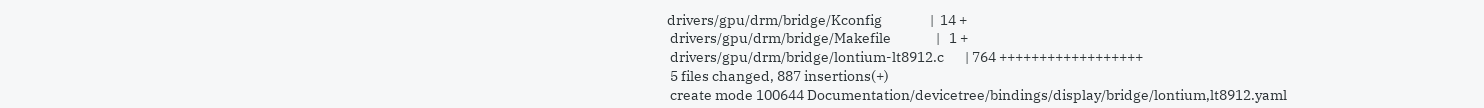drivers/gpu/drm/bridge/Kconfig                |  14 +
 drivers/gpu/drm/bridge/Makefile               |   1 +
 drivers/gpu/drm/bridge/lontium-lt8912.c       | 764 ++++++++++++++++++
 5 files changed, 887 insertions(+)
 create mode 100644 Documentation/devicetree/bindings/display/bridge/lontium,lt8912.yaml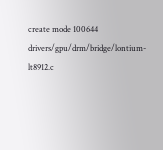create mode 100644 drivers/gpu/drm/bridge/lontium-lt8912.c